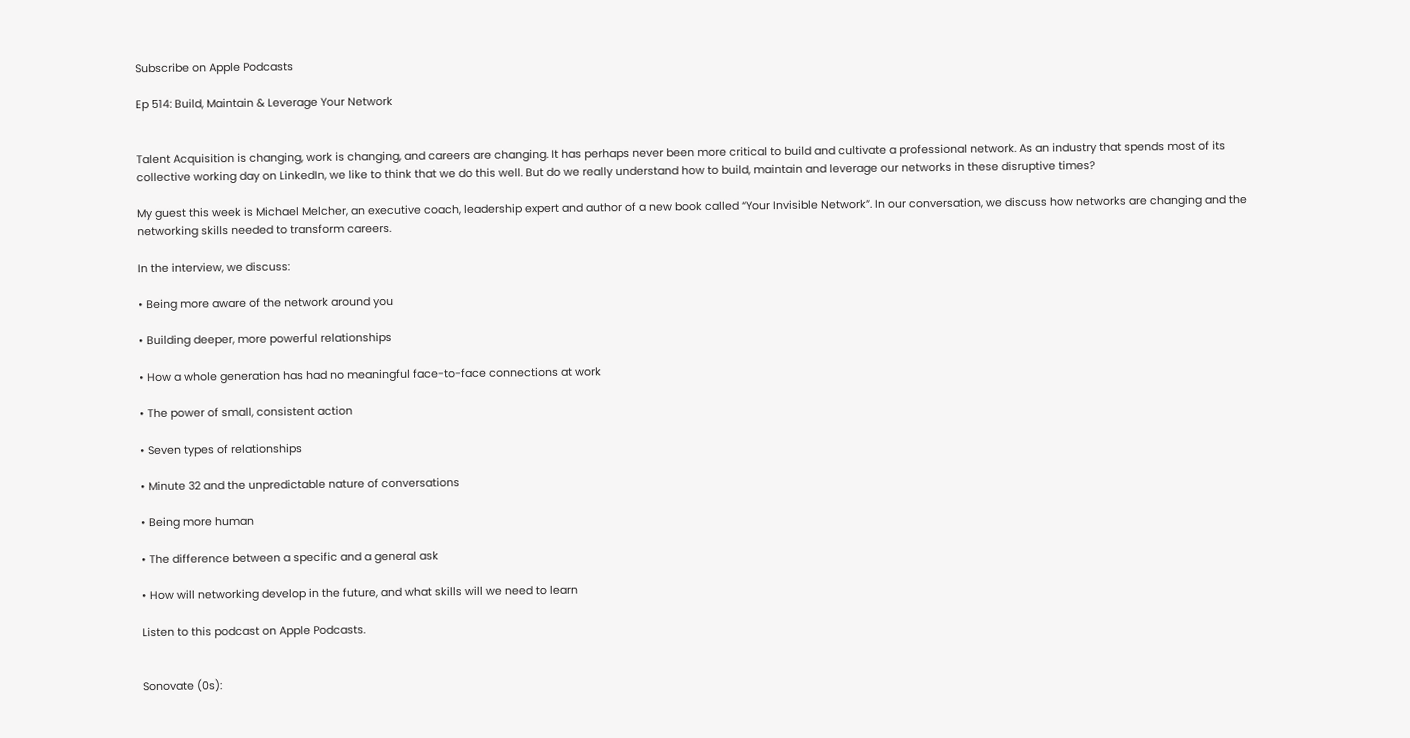Subscribe on Apple Podcasts

Ep 514: Build, Maintain & Leverage Your Network


Talent Acquisition is changing, work is changing, and careers are changing. It has perhaps never been more critical to build and cultivate a professional network. As an industry that spends most of its collective working day on LinkedIn, we like to think that we do this well. But do we really understand how to build, maintain and leverage our networks in these disruptive times?

My guest this week is Michael Melcher, an executive coach, leadership expert and author of a new book called “Your Invisible Network”. In our conversation, we discuss how networks are changing and the networking skills needed to transform careers.

In the interview, we discuss:

• Being more aware of the network around you

• Building deeper, more powerful relationships

• How a whole generation has had no meaningful face-to-face connections at work

• The power of small, consistent action

• Seven types of relationships

• Minute 32 and the unpredictable nature of conversations

• Being more human

• The difference between a specific and a general ask

• How will networking develop in the future, and what skills will we need to learn

Listen to this podcast on Apple Podcasts.


Sonovate (0s):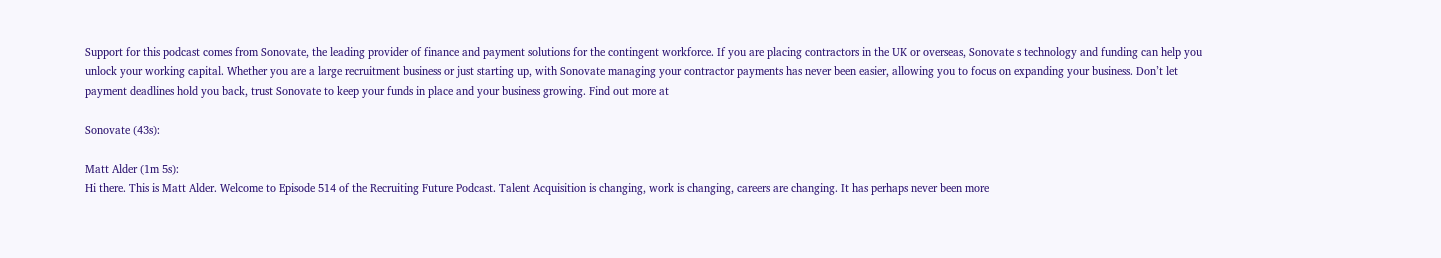Support for this podcast comes from Sonovate, the leading provider of finance and payment solutions for the contingent workforce. If you are placing contractors in the UK or overseas, Sonovate s technology and funding can help you unlock your working capital. Whether you are a large recruitment business or just starting up, with Sonovate managing your contractor payments has never been easier, allowing you to focus on expanding your business. Don’t let payment deadlines hold you back, trust Sonovate to keep your funds in place and your business growing. Find out more at

Sonovate (43s):

Matt Alder (1m 5s):
Hi there. This is Matt Alder. Welcome to Episode 514 of the Recruiting Future Podcast. Talent Acquisition is changing, work is changing, careers are changing. It has perhaps never been more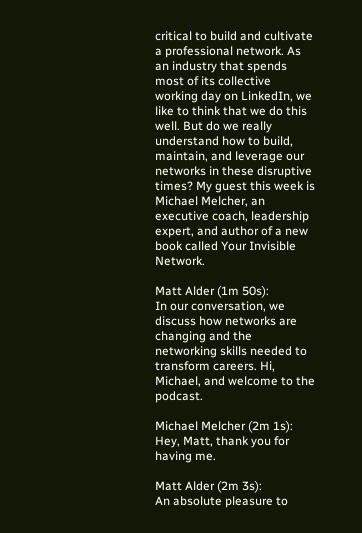critical to build and cultivate a professional network. As an industry that spends most of its collective working day on LinkedIn, we like to think that we do this well. But do we really understand how to build, maintain, and leverage our networks in these disruptive times? My guest this week is Michael Melcher, an executive coach, leadership expert, and author of a new book called Your Invisible Network.

Matt Alder (1m 50s):
In our conversation, we discuss how networks are changing and the networking skills needed to transform careers. Hi, Michael, and welcome to the podcast.

Michael Melcher (2m 1s):
Hey, Matt, thank you for having me.

Matt Alder (2m 3s):
An absolute pleasure to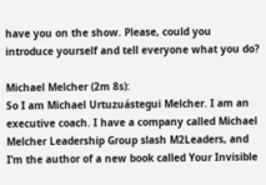have you on the show. Please, could you introduce yourself and tell everyone what you do?

Michael Melcher (2m 8s):
So I am Michael Urtuzuástegui Melcher. I am an executive coach. I have a company called Michael Melcher Leadership Group slash M2Leaders, and I’m the author of a new book called Your Invisible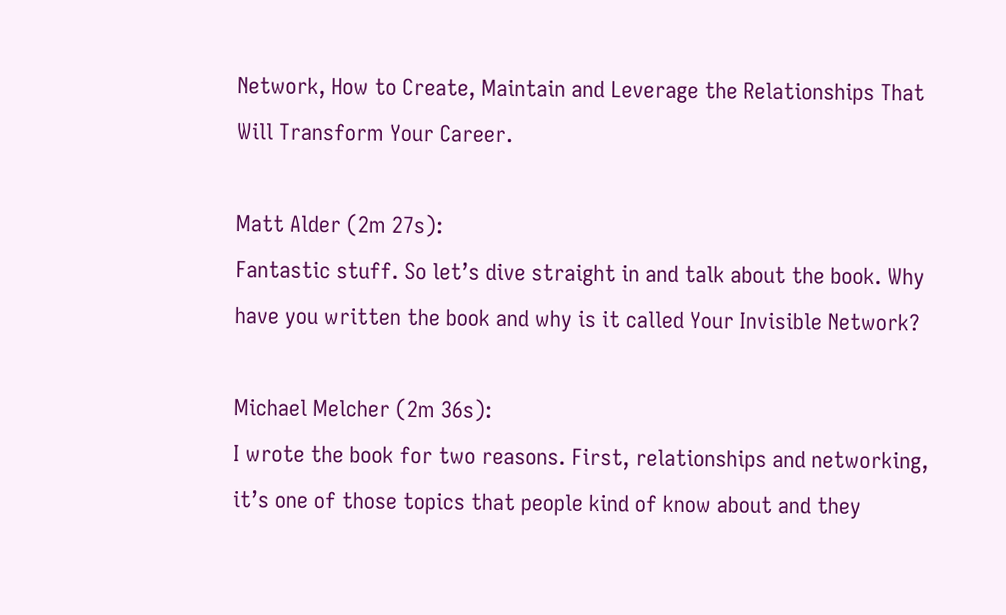Network, How to Create, Maintain and Leverage the Relationships That Will Transform Your Career.

Matt Alder (2m 27s):
Fantastic stuff. So let’s dive straight in and talk about the book. Why have you written the book and why is it called Your Invisible Network?

Michael Melcher (2m 36s):
I wrote the book for two reasons. First, relationships and networking, it’s one of those topics that people kind of know about and they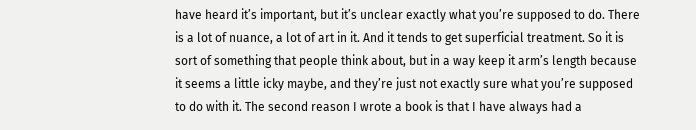have heard it’s important, but it’s unclear exactly what you’re supposed to do. There is a lot of nuance, a lot of art in it. And it tends to get superficial treatment. So it is sort of something that people think about, but in a way keep it arm’s length because it seems a little icky maybe, and they’re just not exactly sure what you’re supposed to do with it. The second reason I wrote a book is that I have always had a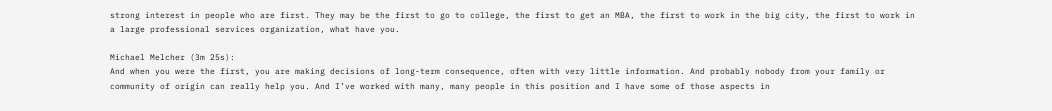strong interest in people who are first. They may be the first to go to college, the first to get an MBA, the first to work in the big city, the first to work in a large professional services organization, what have you.

Michael Melcher (3m 25s):
And when you were the first, you are making decisions of long-term consequence, often with very little information. And probably nobody from your family or community of origin can really help you. And I’ve worked with many, many people in this position and I have some of those aspects in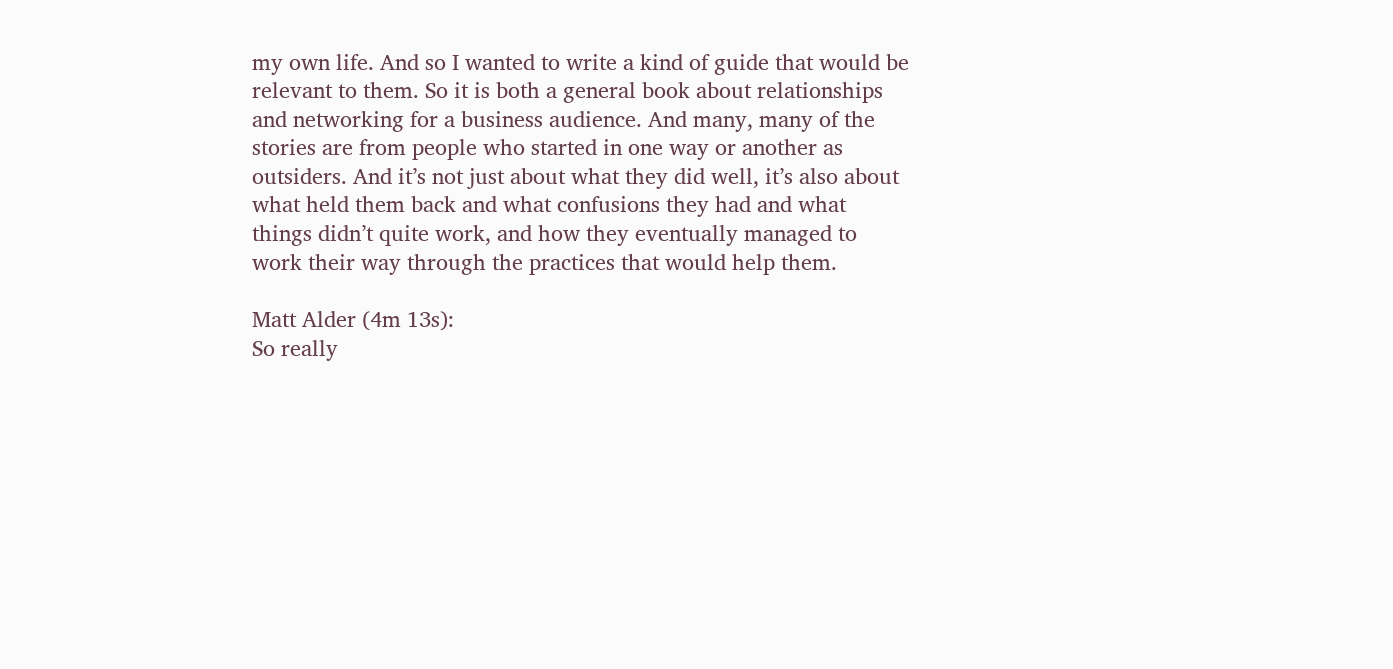my own life. And so I wanted to write a kind of guide that would be relevant to them. So it is both a general book about relationships and networking for a business audience. And many, many of the stories are from people who started in one way or another as outsiders. And it’s not just about what they did well, it’s also about what held them back and what confusions they had and what things didn’t quite work, and how they eventually managed to work their way through the practices that would help them.

Matt Alder (4m 13s):
So really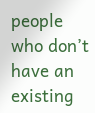people who don’t have an existing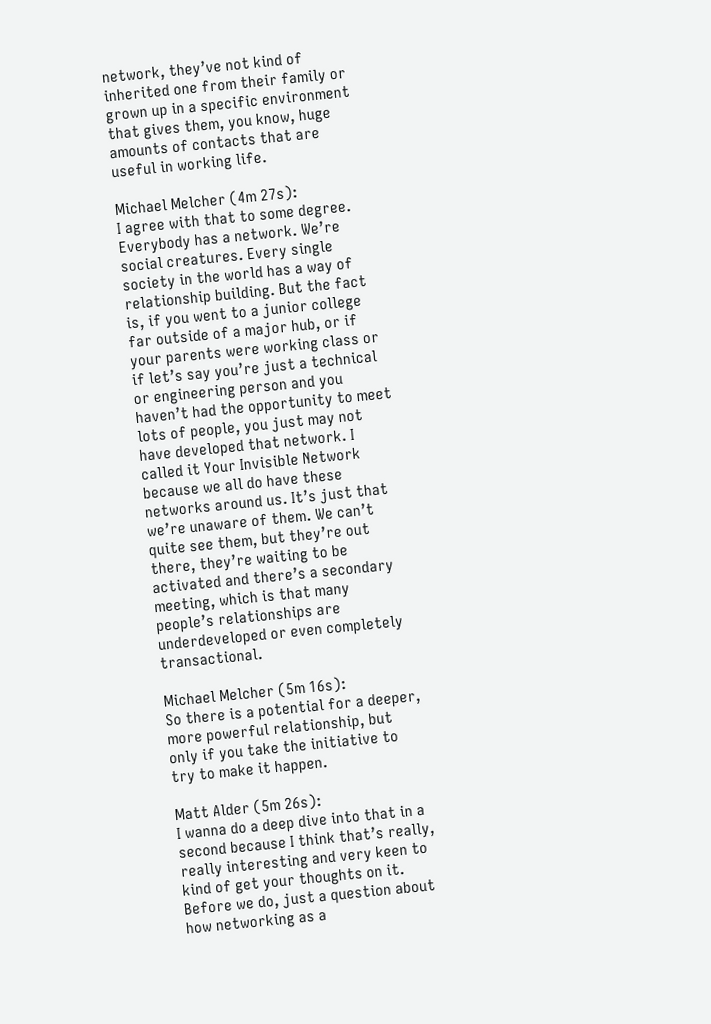network, they’ve not kind of inherited one from their family or grown up in a specific environment that gives them, you know, huge amounts of contacts that are useful in working life.

Michael Melcher (4m 27s):
I agree with that to some degree. Everybody has a network. We’re social creatures. Every single society in the world has a way of relationship building. But the fact is, if you went to a junior college far outside of a major hub, or if your parents were working class or if let’s say you’re just a technical or engineering person and you haven’t had the opportunity to meet lots of people, you just may not have developed that network. I called it Your Invisible Network because we all do have these networks around us. It’s just that we’re unaware of them. We can’t quite see them, but they’re out there, they’re waiting to be activated and there’s a secondary meeting, which is that many people’s relationships are underdeveloped or even completely transactional.

Michael Melcher (5m 16s):
So there is a potential for a deeper, more powerful relationship, but only if you take the initiative to try to make it happen.

Matt Alder (5m 26s):
I wanna do a deep dive into that in a second because I think that’s really, really interesting and very keen to kind of get your thoughts on it. Before we do, just a question about how networking as a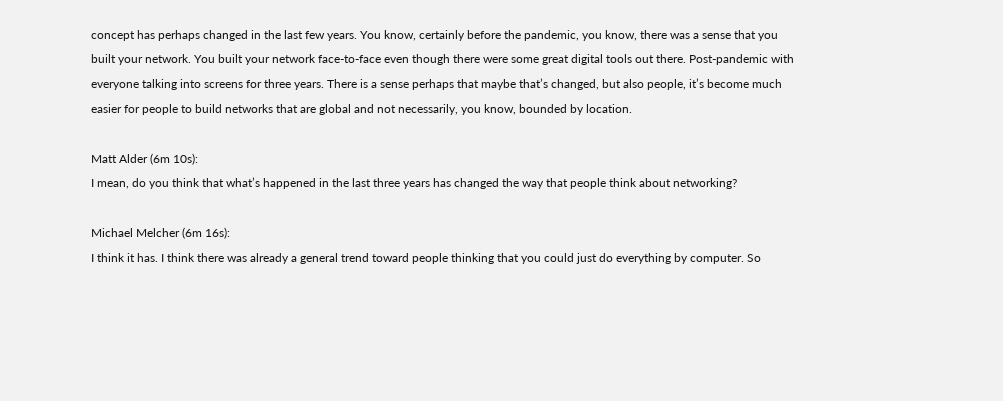concept has perhaps changed in the last few years. You know, certainly before the pandemic, you know, there was a sense that you built your network. You built your network face-to-face even though there were some great digital tools out there. Post-pandemic with everyone talking into screens for three years. There is a sense perhaps that maybe that’s changed, but also people, it’s become much easier for people to build networks that are global and not necessarily, you know, bounded by location.

Matt Alder (6m 10s):
I mean, do you think that what’s happened in the last three years has changed the way that people think about networking?

Michael Melcher (6m 16s):
I think it has. I think there was already a general trend toward people thinking that you could just do everything by computer. So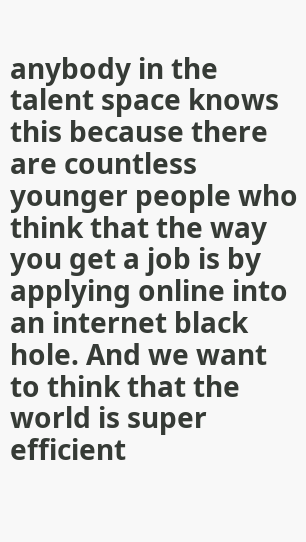anybody in the talent space knows this because there are countless younger people who think that the way you get a job is by applying online into an internet black hole. And we want to think that the world is super efficient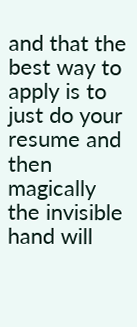and that the best way to apply is to just do your resume and then magically the invisible hand will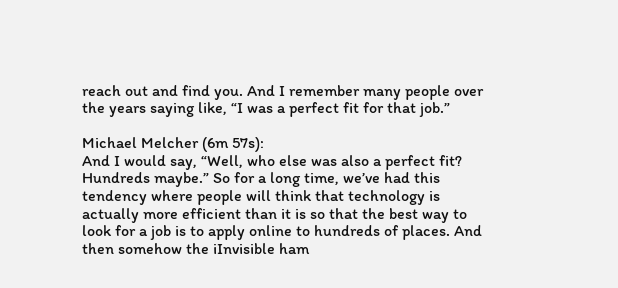reach out and find you. And I remember many people over the years saying like, “I was a perfect fit for that job.”

Michael Melcher (6m 57s):
And I would say, “Well, who else was also a perfect fit? Hundreds maybe.” So for a long time, we’ve had this tendency where people will think that technology is actually more efficient than it is so that the best way to look for a job is to apply online to hundreds of places. And then somehow the iInvisible ham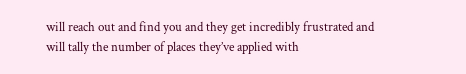will reach out and find you and they get incredibly frustrated and will tally the number of places they’ve applied with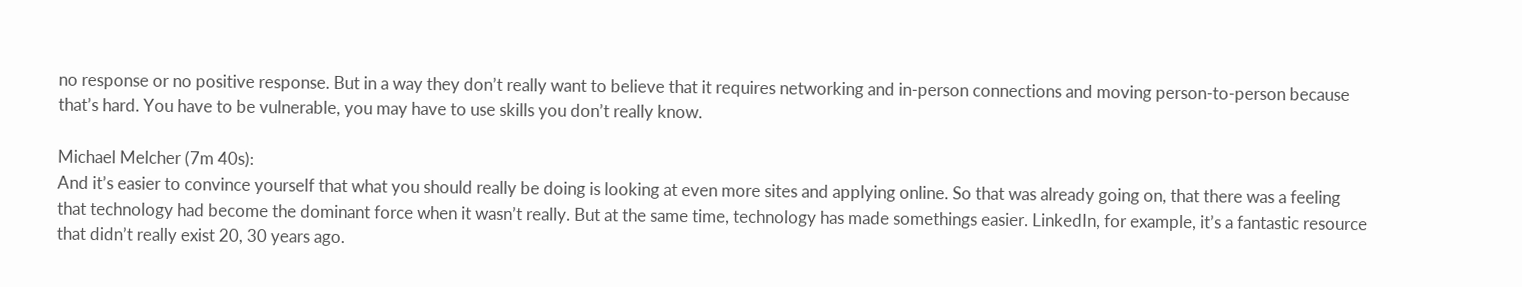no response or no positive response. But in a way they don’t really want to believe that it requires networking and in-person connections and moving person-to-person because that’s hard. You have to be vulnerable, you may have to use skills you don’t really know.

Michael Melcher (7m 40s):
And it’s easier to convince yourself that what you should really be doing is looking at even more sites and applying online. So that was already going on, that there was a feeling that technology had become the dominant force when it wasn’t really. But at the same time, technology has made somethings easier. LinkedIn, for example, it’s a fantastic resource that didn’t really exist 20, 30 years ago.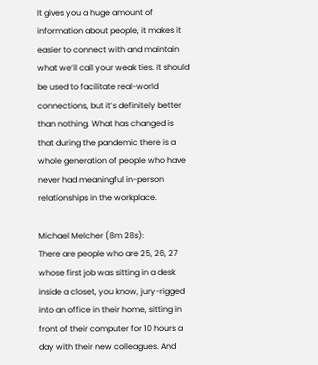It gives you a huge amount of information about people, it makes it easier to connect with and maintain what we’ll call your weak ties. It should be used to facilitate real-world connections, but it’s definitely better than nothing. What has changed is that during the pandemic there is a whole generation of people who have never had meaningful in-person relationships in the workplace.

Michael Melcher (8m 28s):
There are people who are 25, 26, 27 whose first job was sitting in a desk inside a closet, you know, jury-rigged into an office in their home, sitting in front of their computer for 10 hours a day with their new colleagues. And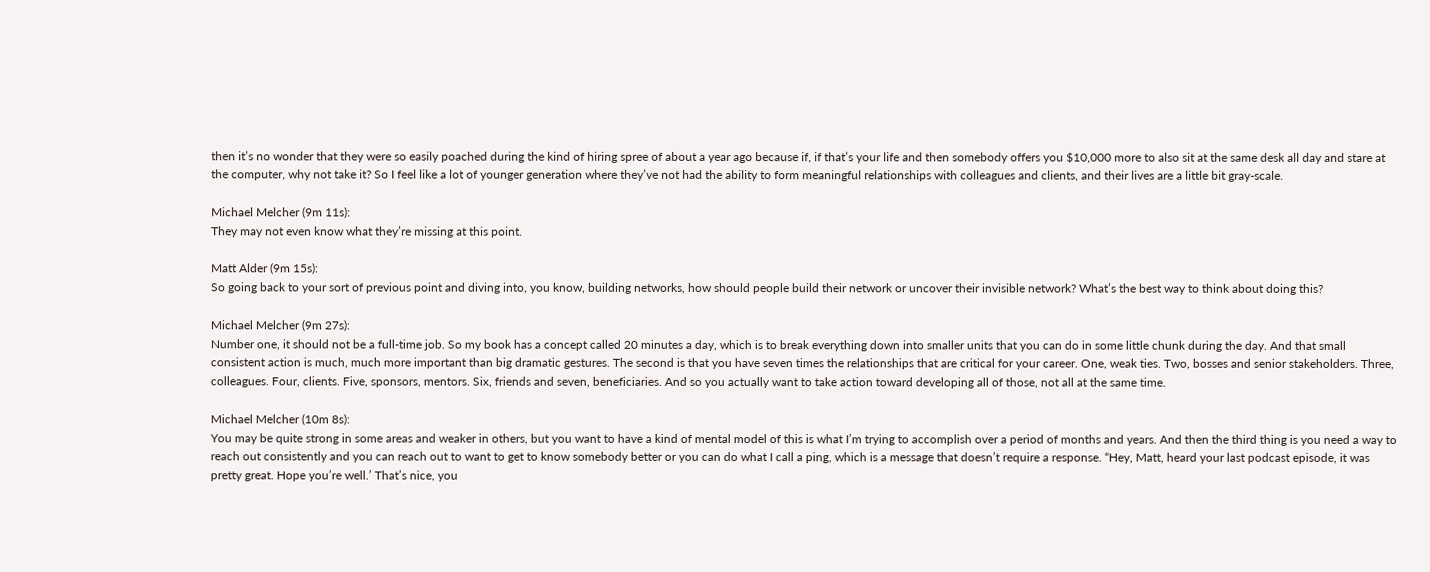then it’s no wonder that they were so easily poached during the kind of hiring spree of about a year ago because if, if that’s your life and then somebody offers you $10,000 more to also sit at the same desk all day and stare at the computer, why not take it? So I feel like a lot of younger generation where they’ve not had the ability to form meaningful relationships with colleagues and clients, and their lives are a little bit gray-scale.

Michael Melcher (9m 11s):
They may not even know what they’re missing at this point.

Matt Alder (9m 15s):
So going back to your sort of previous point and diving into, you know, building networks, how should people build their network or uncover their invisible network? What’s the best way to think about doing this?

Michael Melcher (9m 27s):
Number one, it should not be a full-time job. So my book has a concept called 20 minutes a day, which is to break everything down into smaller units that you can do in some little chunk during the day. And that small consistent action is much, much more important than big dramatic gestures. The second is that you have seven times the relationships that are critical for your career. One, weak ties. Two, bosses and senior stakeholders. Three, colleagues. Four, clients. Five, sponsors, mentors. Six, friends and seven, beneficiaries. And so you actually want to take action toward developing all of those, not all at the same time.

Michael Melcher (10m 8s):
You may be quite strong in some areas and weaker in others, but you want to have a kind of mental model of this is what I’m trying to accomplish over a period of months and years. And then the third thing is you need a way to reach out consistently and you can reach out to want to get to know somebody better or you can do what I call a ping, which is a message that doesn’t require a response. “Hey, Matt, heard your last podcast episode, it was pretty great. Hope you’re well.’ That’s nice, you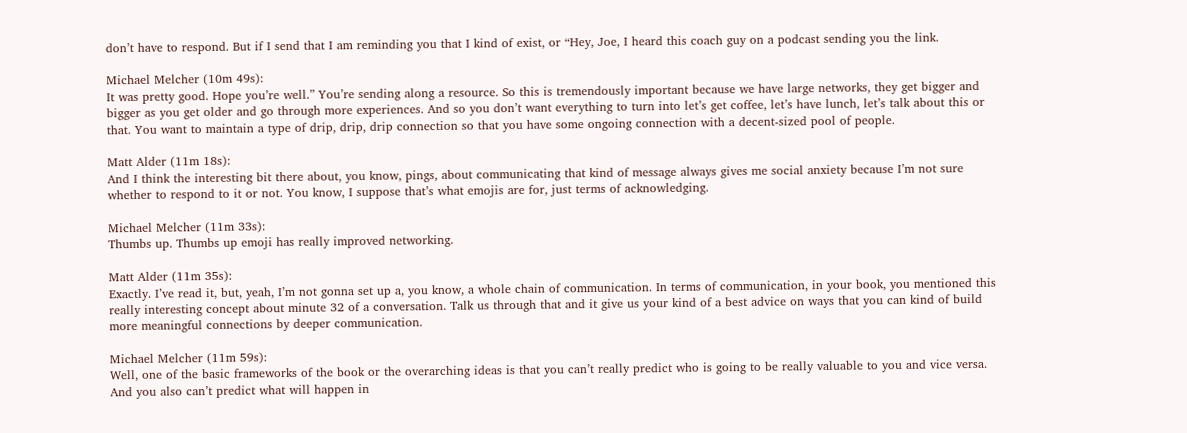don’t have to respond. But if I send that I am reminding you that I kind of exist, or “Hey, Joe, I heard this coach guy on a podcast sending you the link.

Michael Melcher (10m 49s):
It was pretty good. Hope you’re well.” You’re sending along a resource. So this is tremendously important because we have large networks, they get bigger and bigger as you get older and go through more experiences. And so you don’t want everything to turn into let’s get coffee, let’s have lunch, let’s talk about this or that. You want to maintain a type of drip, drip, drip connection so that you have some ongoing connection with a decent-sized pool of people.

Matt Alder (11m 18s):
And I think the interesting bit there about, you know, pings, about communicating that kind of message always gives me social anxiety because I’m not sure whether to respond to it or not. You know, I suppose that’s what emojis are for, just terms of acknowledging.

Michael Melcher (11m 33s):
Thumbs up. Thumbs up emoji has really improved networking.

Matt Alder (11m 35s):
Exactly. I’ve read it, but, yeah, I’m not gonna set up a, you know, a whole chain of communication. In terms of communication, in your book, you mentioned this really interesting concept about minute 32 of a conversation. Talk us through that and it give us your kind of a best advice on ways that you can kind of build more meaningful connections by deeper communication.

Michael Melcher (11m 59s):
Well, one of the basic frameworks of the book or the overarching ideas is that you can’t really predict who is going to be really valuable to you and vice versa. And you also can’t predict what will happen in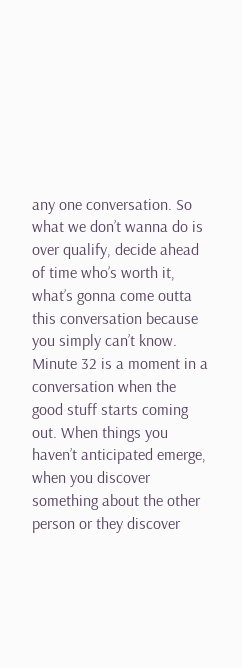any one conversation. So what we don’t wanna do is over qualify, decide ahead of time who’s worth it, what’s gonna come outta this conversation because you simply can’t know. Minute 32 is a moment in a conversation when the good stuff starts coming out. When things you haven’t anticipated emerge, when you discover something about the other person or they discover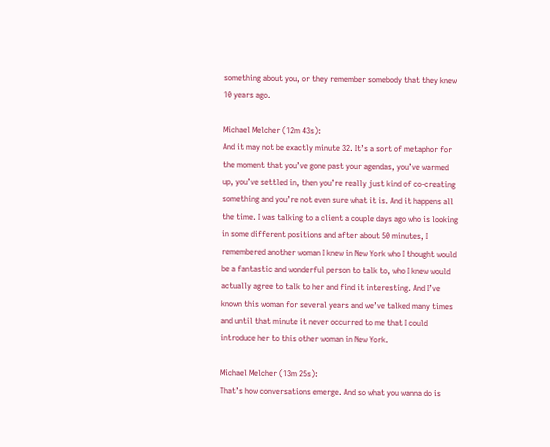something about you, or they remember somebody that they knew 10 years ago.

Michael Melcher (12m 43s):
And it may not be exactly minute 32. It’s a sort of metaphor for the moment that you’ve gone past your agendas, you’ve warmed up, you’ve settled in, then you’re really just kind of co-creating something and you’re not even sure what it is. And it happens all the time. I was talking to a client a couple days ago who is looking in some different positions and after about 50 minutes, I remembered another woman I knew in New York who I thought would be a fantastic and wonderful person to talk to, who I knew would actually agree to talk to her and find it interesting. And I’ve known this woman for several years and we’ve talked many times and until that minute it never occurred to me that I could introduce her to this other woman in New York.

Michael Melcher (13m 25s):
That’s how conversations emerge. And so what you wanna do is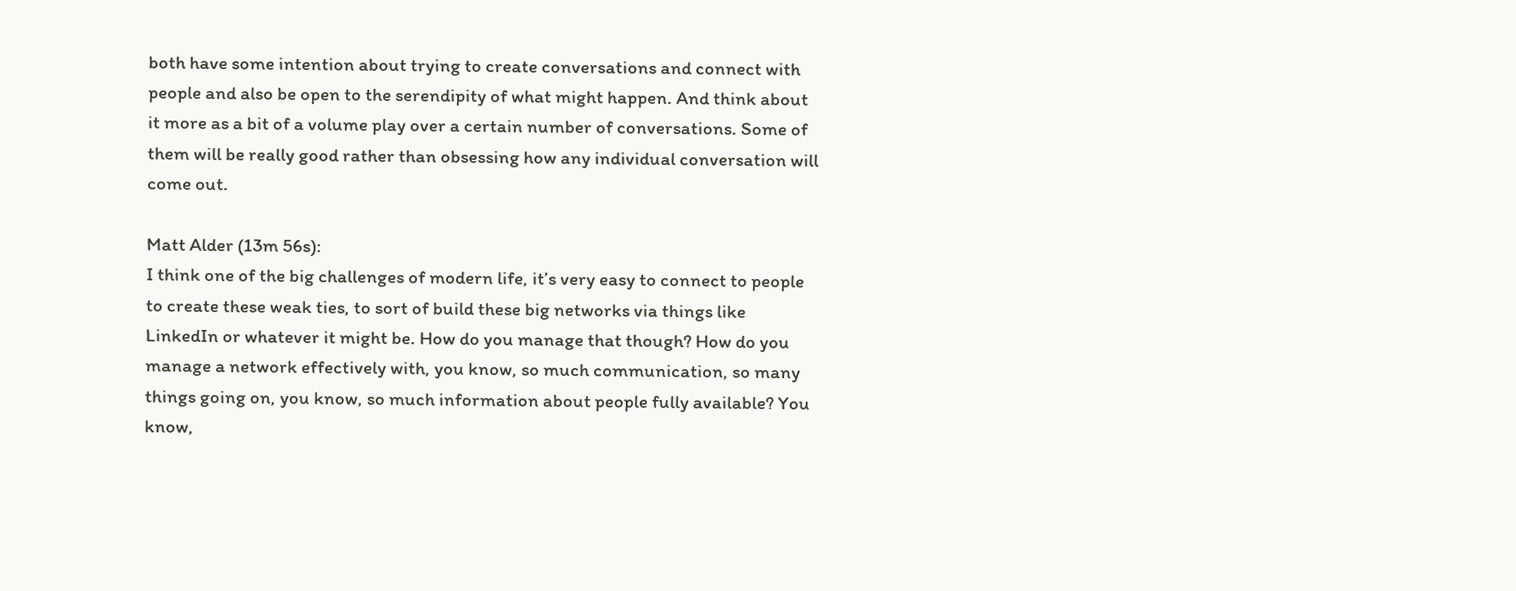both have some intention about trying to create conversations and connect with people and also be open to the serendipity of what might happen. And think about it more as a bit of a volume play over a certain number of conversations. Some of them will be really good rather than obsessing how any individual conversation will come out.

Matt Alder (13m 56s):
I think one of the big challenges of modern life, it’s very easy to connect to people to create these weak ties, to sort of build these big networks via things like LinkedIn or whatever it might be. How do you manage that though? How do you manage a network effectively with, you know, so much communication, so many things going on, you know, so much information about people fully available? You know,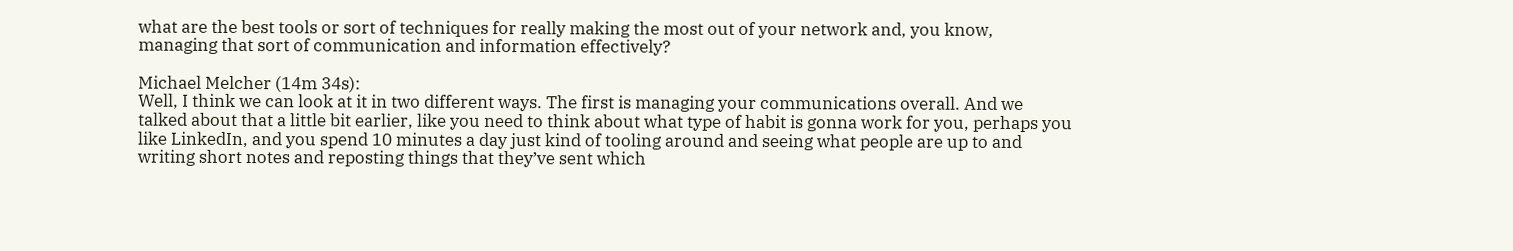what are the best tools or sort of techniques for really making the most out of your network and, you know, managing that sort of communication and information effectively?

Michael Melcher (14m 34s):
Well, I think we can look at it in two different ways. The first is managing your communications overall. And we talked about that a little bit earlier, like you need to think about what type of habit is gonna work for you, perhaps you like LinkedIn, and you spend 10 minutes a day just kind of tooling around and seeing what people are up to and writing short notes and reposting things that they’ve sent which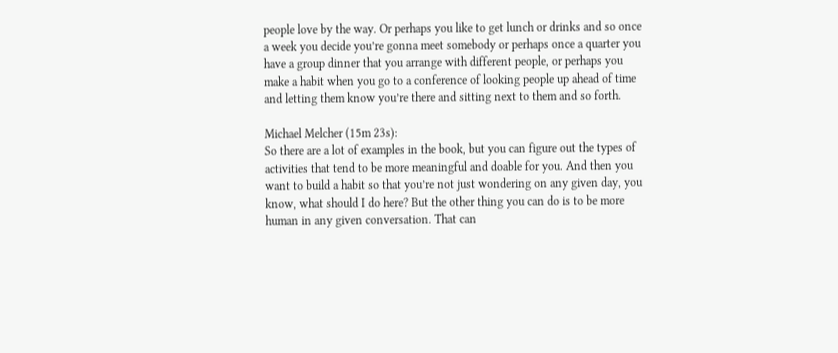people love by the way. Or perhaps you like to get lunch or drinks and so once a week you decide you’re gonna meet somebody or perhaps once a quarter you have a group dinner that you arrange with different people, or perhaps you make a habit when you go to a conference of looking people up ahead of time and letting them know you’re there and sitting next to them and so forth.

Michael Melcher (15m 23s):
So there are a lot of examples in the book, but you can figure out the types of activities that tend to be more meaningful and doable for you. And then you want to build a habit so that you’re not just wondering on any given day, you know, what should I do here? But the other thing you can do is to be more human in any given conversation. That can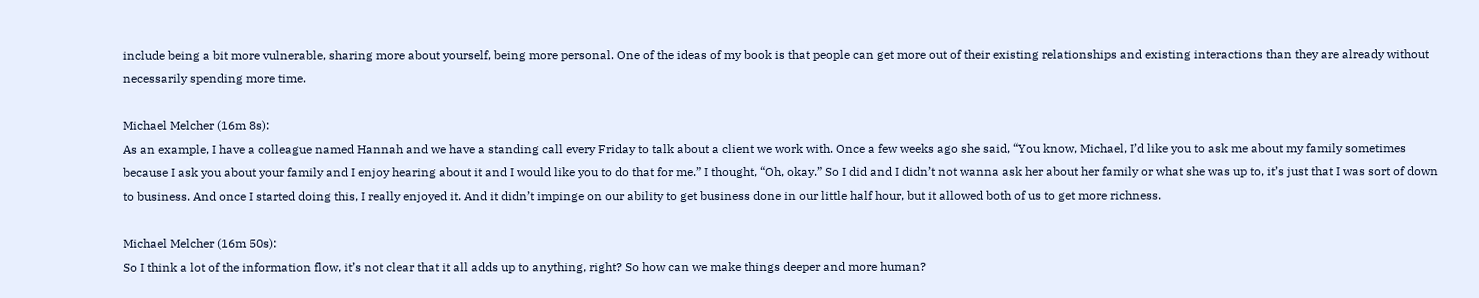include being a bit more vulnerable, sharing more about yourself, being more personal. One of the ideas of my book is that people can get more out of their existing relationships and existing interactions than they are already without necessarily spending more time.

Michael Melcher (16m 8s):
As an example, I have a colleague named Hannah and we have a standing call every Friday to talk about a client we work with. Once a few weeks ago she said, “You know, Michael, I’d like you to ask me about my family sometimes because I ask you about your family and I enjoy hearing about it and I would like you to do that for me.” I thought, “Oh, okay.” So I did and I didn’t not wanna ask her about her family or what she was up to, it’s just that I was sort of down to business. And once I started doing this, I really enjoyed it. And it didn’t impinge on our ability to get business done in our little half hour, but it allowed both of us to get more richness.

Michael Melcher (16m 50s):
So I think a lot of the information flow, it’s not clear that it all adds up to anything, right? So how can we make things deeper and more human?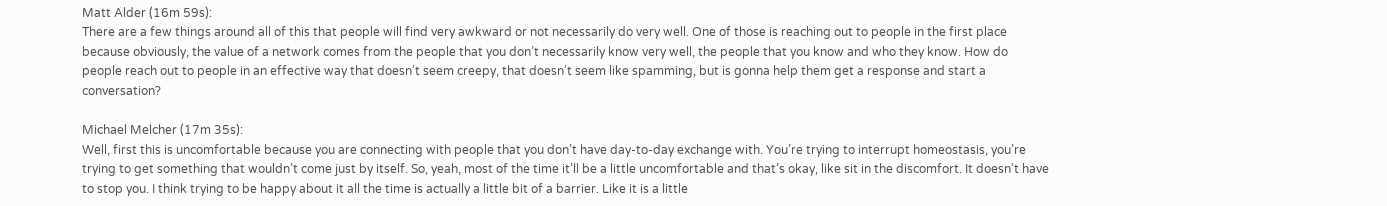Matt Alder (16m 59s):
There are a few things around all of this that people will find very awkward or not necessarily do very well. One of those is reaching out to people in the first place because obviously, the value of a network comes from the people that you don’t necessarily know very well, the people that you know and who they know. How do people reach out to people in an effective way that doesn’t seem creepy, that doesn’t seem like spamming, but is gonna help them get a response and start a conversation?

Michael Melcher (17m 35s):
Well, first this is uncomfortable because you are connecting with people that you don’t have day-to-day exchange with. You’re trying to interrupt homeostasis, you’re trying to get something that wouldn’t come just by itself. So, yeah, most of the time it’ll be a little uncomfortable and that’s okay, like sit in the discomfort. It doesn’t have to stop you. I think trying to be happy about it all the time is actually a little bit of a barrier. Like it is a little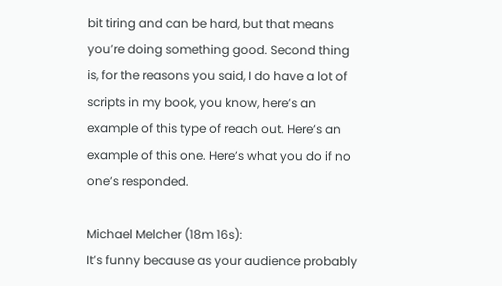bit tiring and can be hard, but that means you’re doing something good. Second thing is, for the reasons you said, I do have a lot of scripts in my book, you know, here’s an example of this type of reach out. Here’s an example of this one. Here’s what you do if no one’s responded.

Michael Melcher (18m 16s):
It’s funny because as your audience probably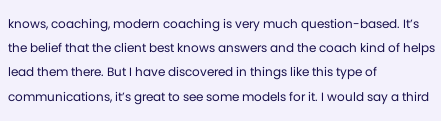knows, coaching, modern coaching is very much question-based. It’s the belief that the client best knows answers and the coach kind of helps lead them there. But I have discovered in things like this type of communications, it’s great to see some models for it. I would say a third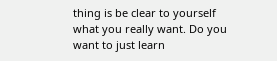thing is be clear to yourself what you really want. Do you want to just learn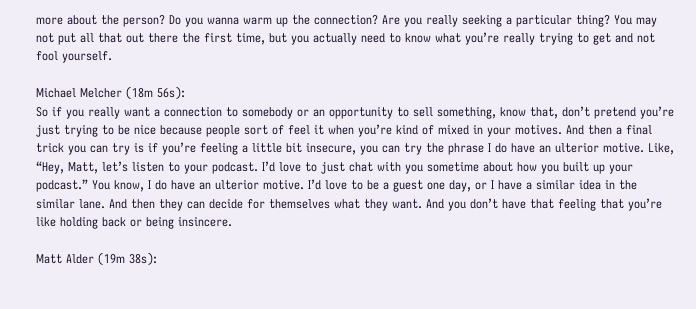more about the person? Do you wanna warm up the connection? Are you really seeking a particular thing? You may not put all that out there the first time, but you actually need to know what you’re really trying to get and not fool yourself.

Michael Melcher (18m 56s):
So if you really want a connection to somebody or an opportunity to sell something, know that, don’t pretend you’re just trying to be nice because people sort of feel it when you’re kind of mixed in your motives. And then a final trick you can try is if you’re feeling a little bit insecure, you can try the phrase I do have an ulterior motive. Like, “Hey, Matt, let’s listen to your podcast. I’d love to just chat with you sometime about how you built up your podcast.” You know, I do have an ulterior motive. I’d love to be a guest one day, or I have a similar idea in the similar lane. And then they can decide for themselves what they want. And you don’t have that feeling that you’re like holding back or being insincere.

Matt Alder (19m 38s):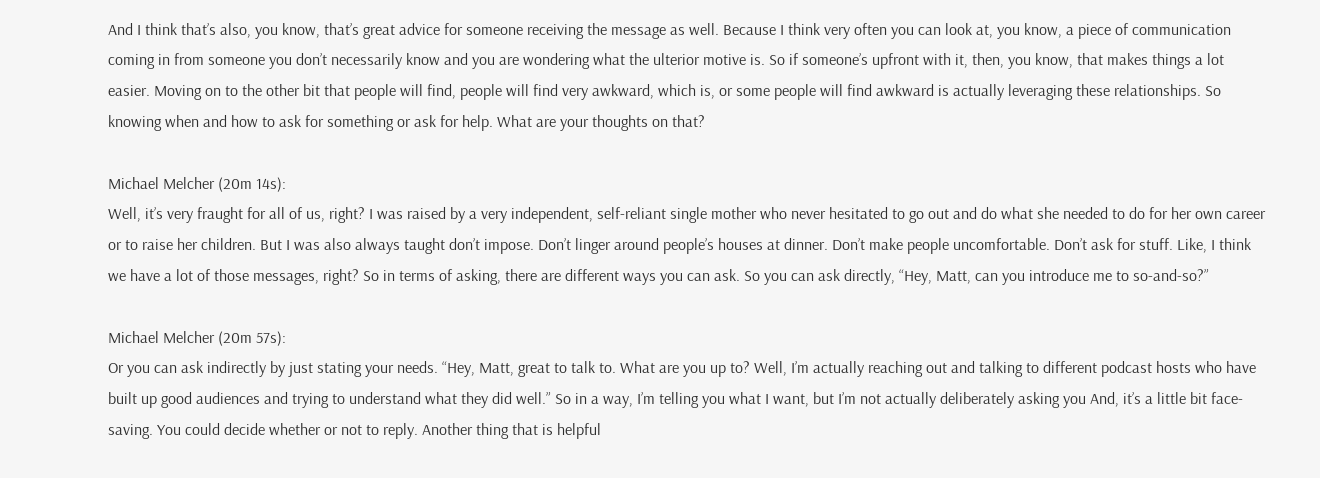And I think that’s also, you know, that’s great advice for someone receiving the message as well. Because I think very often you can look at, you know, a piece of communication coming in from someone you don’t necessarily know and you are wondering what the ulterior motive is. So if someone’s upfront with it, then, you know, that makes things a lot easier. Moving on to the other bit that people will find, people will find very awkward, which is, or some people will find awkward is actually leveraging these relationships. So knowing when and how to ask for something or ask for help. What are your thoughts on that?

Michael Melcher (20m 14s):
Well, it’s very fraught for all of us, right? I was raised by a very independent, self-reliant single mother who never hesitated to go out and do what she needed to do for her own career or to raise her children. But I was also always taught don’t impose. Don’t linger around people’s houses at dinner. Don’t make people uncomfortable. Don’t ask for stuff. Like, I think we have a lot of those messages, right? So in terms of asking, there are different ways you can ask. So you can ask directly, “Hey, Matt, can you introduce me to so-and-so?”

Michael Melcher (20m 57s):
Or you can ask indirectly by just stating your needs. “Hey, Matt, great to talk to. What are you up to? Well, I’m actually reaching out and talking to different podcast hosts who have built up good audiences and trying to understand what they did well.” So in a way, I’m telling you what I want, but I’m not actually deliberately asking you And, it’s a little bit face-saving. You could decide whether or not to reply. Another thing that is helpful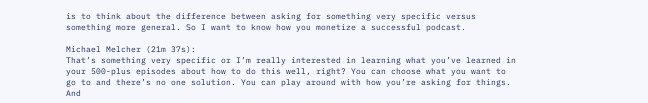is to think about the difference between asking for something very specific versus something more general. So I want to know how you monetize a successful podcast.

Michael Melcher (21m 37s):
That’s something very specific or I’m really interested in learning what you’ve learned in your 500-plus episodes about how to do this well, right? You can choose what you want to go to and there’s no one solution. You can play around with how you’re asking for things. And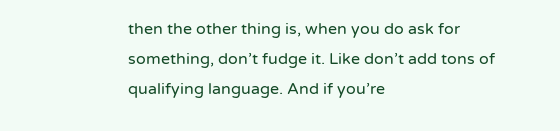then the other thing is, when you do ask for something, don’t fudge it. Like don’t add tons of qualifying language. And if you’re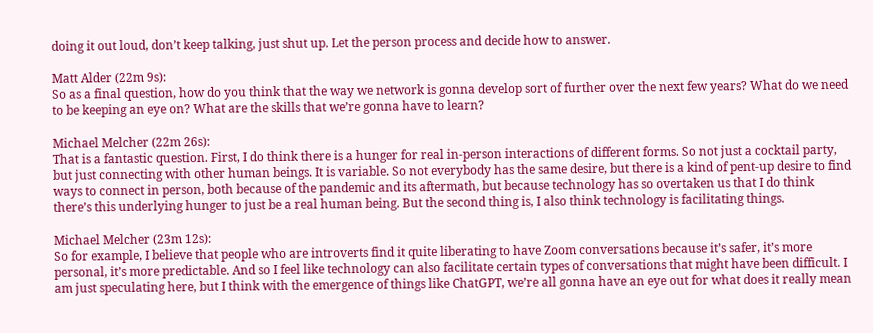doing it out loud, don’t keep talking, just shut up. Let the person process and decide how to answer.

Matt Alder (22m 9s):
So as a final question, how do you think that the way we network is gonna develop sort of further over the next few years? What do we need to be keeping an eye on? What are the skills that we’re gonna have to learn?

Michael Melcher (22m 26s):
That is a fantastic question. First, I do think there is a hunger for real in-person interactions of different forms. So not just a cocktail party, but just connecting with other human beings. It is variable. So not everybody has the same desire, but there is a kind of pent-up desire to find ways to connect in person, both because of the pandemic and its aftermath, but because technology has so overtaken us that I do think there’s this underlying hunger to just be a real human being. But the second thing is, I also think technology is facilitating things.

Michael Melcher (23m 12s):
So for example, I believe that people who are introverts find it quite liberating to have Zoom conversations because it’s safer, it’s more personal, it’s more predictable. And so I feel like technology can also facilitate certain types of conversations that might have been difficult. I am just speculating here, but I think with the emergence of things like ChatGPT, we’re all gonna have an eye out for what does it really mean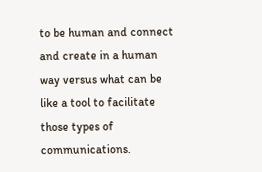to be human and connect and create in a human way versus what can be like a tool to facilitate those types of communications.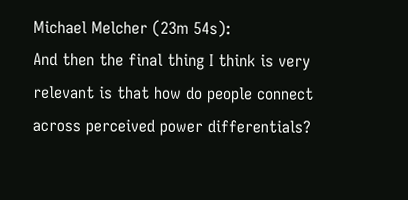Michael Melcher (23m 54s):
And then the final thing I think is very relevant is that how do people connect across perceived power differentials?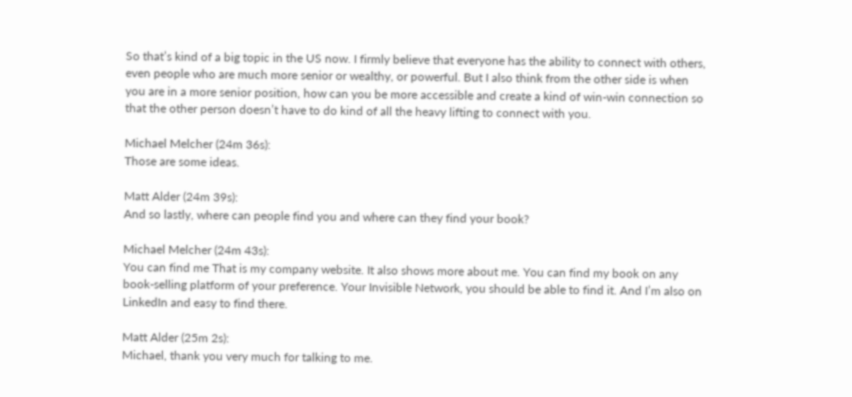So that’s kind of a big topic in the US now. I firmly believe that everyone has the ability to connect with others, even people who are much more senior or wealthy, or powerful. But I also think from the other side is when you are in a more senior position, how can you be more accessible and create a kind of win-win connection so that the other person doesn’t have to do kind of all the heavy lifting to connect with you.

Michael Melcher (24m 36s):
Those are some ideas.

Matt Alder (24m 39s):
And so lastly, where can people find you and where can they find your book?

Michael Melcher (24m 43s):
You can find me That is my company website. It also shows more about me. You can find my book on any book-selling platform of your preference. Your Invisible Network, you should be able to find it. And I’m also on LinkedIn and easy to find there.

Matt Alder (25m 2s):
Michael, thank you very much for talking to me.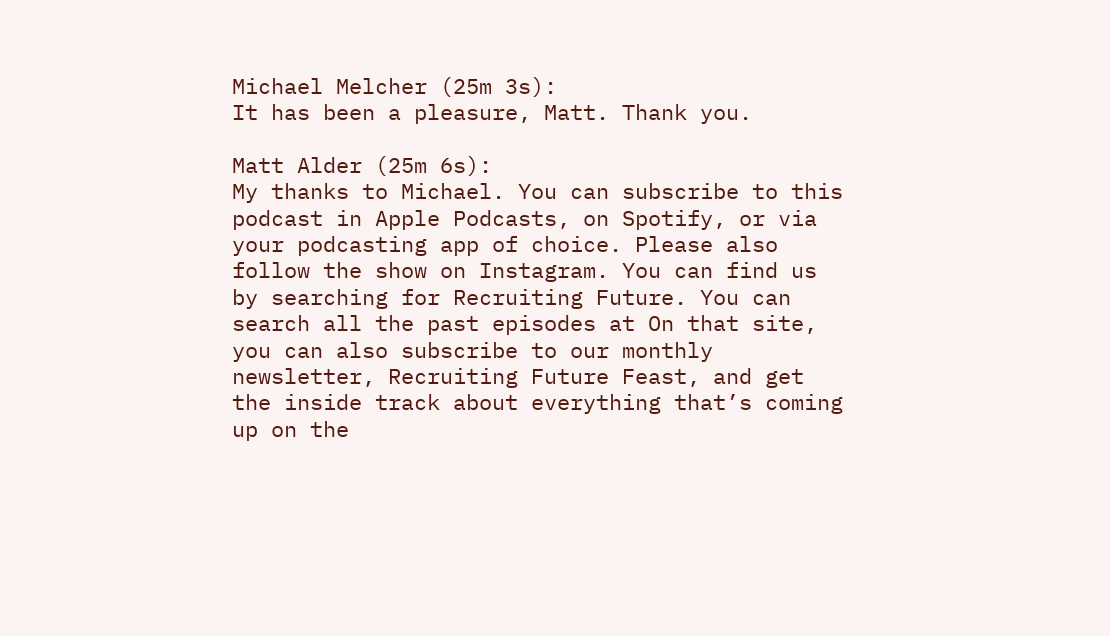Michael Melcher (25m 3s):
It has been a pleasure, Matt. Thank you.

Matt Alder (25m 6s):
My thanks to Michael. You can subscribe to this podcast in Apple Podcasts, on Spotify, or via your podcasting app of choice. Please also follow the show on Instagram. You can find us by searching for Recruiting Future. You can search all the past episodes at On that site, you can also subscribe to our monthly newsletter, Recruiting Future Feast, and get the inside track about everything that’s coming up on the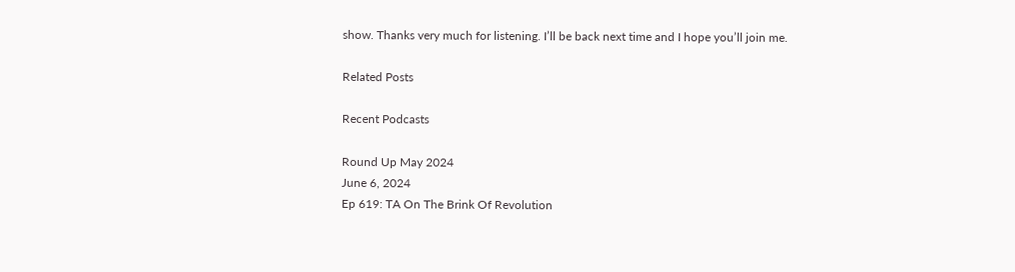show. Thanks very much for listening. I’ll be back next time and I hope you’ll join me.

Related Posts

Recent Podcasts

Round Up May 2024
June 6, 2024
Ep 619: TA On The Brink Of Revolution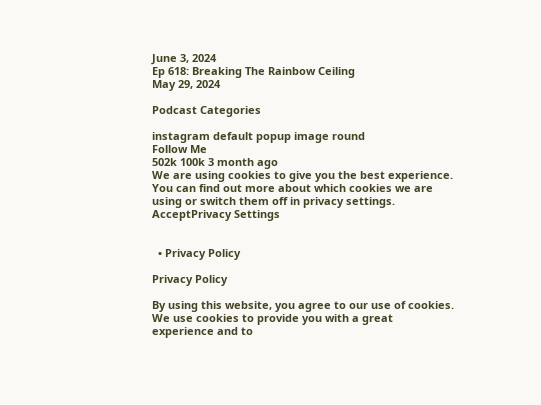June 3, 2024
Ep 618: Breaking The Rainbow Ceiling
May 29, 2024

Podcast Categories

instagram default popup image round
Follow Me
502k 100k 3 month ago
We are using cookies to give you the best experience. You can find out more about which cookies we are using or switch them off in privacy settings.
AcceptPrivacy Settings


  • Privacy Policy

Privacy Policy

By using this website, you agree to our use of cookies. We use cookies to provide you with a great experience and to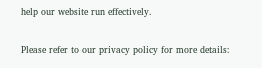help our website run effectively.

Please refer to our privacy policy for more details: